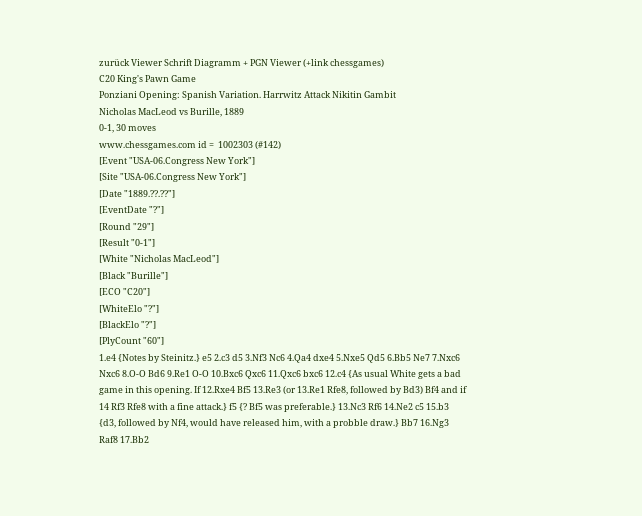zurück Viewer Schrift Diagramm + PGN Viewer (+link chessgames)
C20 King's Pawn Game
Ponziani Opening: Spanish Variation. Harrwitz Attack Nikitin Gambit
Nicholas MacLeod vs Burille, 1889
0-1, 30 moves
www.chessgames.com id =  1002303 (#142)
[Event "USA-06.Congress New York"]
[Site "USA-06.Congress New York"]
[Date "1889.??.??"]
[EventDate "?"]
[Round "29"]
[Result "0-1"]
[White "Nicholas MacLeod"]
[Black "Burille"]
[ECO "C20"]
[WhiteElo "?"]
[BlackElo "?"]
[PlyCount "60"]
1.e4 {Notes by Steinitz.} e5 2.c3 d5 3.Nf3 Nc6 4.Qa4 dxe4 5.Nxe5 Qd5 6.Bb5 Ne7 7.Nxc6 Nxc6 8.O-O Bd6 9.Re1 O-O 10.Bxc6 Qxc6 11.Qxc6 bxc6 12.c4 {As usual White gets a bad game in this opening. If 12.Rxe4 Bf5 13.Re3 (or 13.Re1 Rfe8, followed by Bd3) Bf4 and if 14 Rf3 Rfe8 with a fine attack.} f5 {? Bf5 was preferable.} 13.Nc3 Rf6 14.Ne2 c5 15.b3 {d3, followed by Nf4, would have released him, with a probble draw.} Bb7 16.Ng3 Raf8 17.Bb2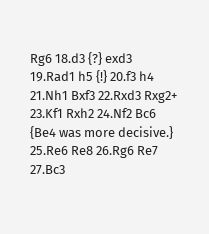Rg6 18.d3 {?} exd3 19.Rad1 h5 {!} 20.f3 h4 21.Nh1 Bxf3 22.Rxd3 Rxg2+ 23.Kf1 Rxh2 24.Nf2 Bc6 {Be4 was more decisive.} 25.Re6 Re8 26.Rg6 Re7 27.Bc3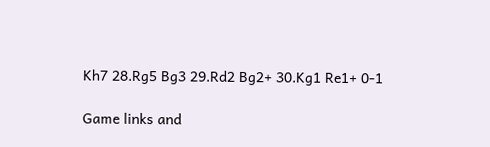Kh7 28.Rg5 Bg3 29.Rd2 Bg2+ 30.Kg1 Re1+ 0-1

Game links and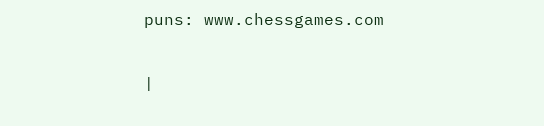puns: www.chessgames.com

|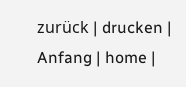zurück | drucken | Anfang | home |